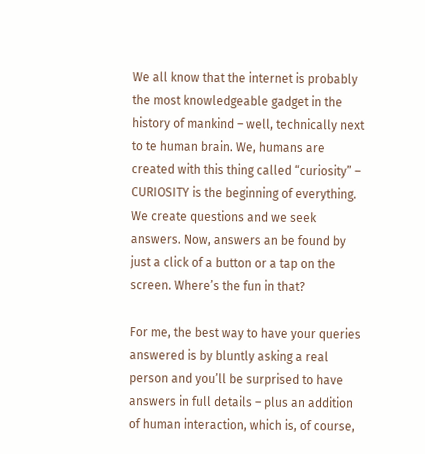We all know that the internet is probably the most knowledgeable gadget in the history of mankind – well, technically next to te human brain. We, humans are created with this thing called “curiosity” – CURIOSITY is the beginning of everything. We create questions and we seek answers. Now, answers an be found by just a click of a button or a tap on the screen. Where’s the fun in that?

For me, the best way to have your queries answered is by bluntly asking a real person and you’ll be surprised to have answers in full details – plus an addition of human interaction, which is, of course,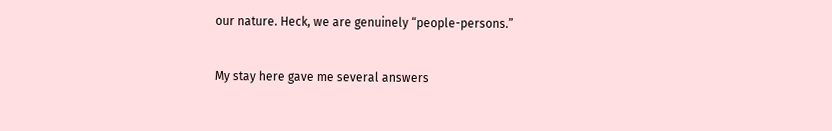our nature. Heck, we are genuinely “people-persons.”


My stay here gave me several answers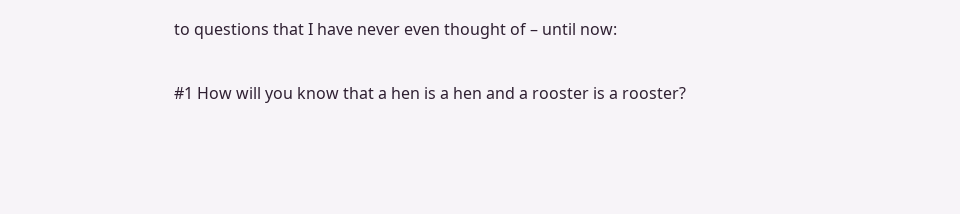to questions that I have never even thought of – until now:

#1 How will you know that a hen is a hen and a rooster is a rooster?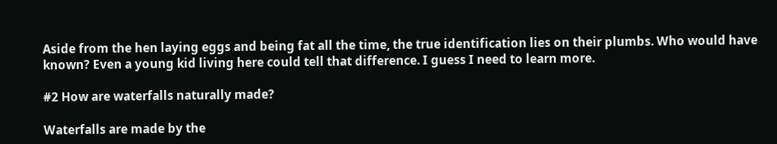Aside from the hen laying eggs and being fat all the time, the true identification lies on their plumbs. Who would have known? Even a young kid living here could tell that difference. I guess I need to learn more.

#2 How are waterfalls naturally made?

Waterfalls are made by the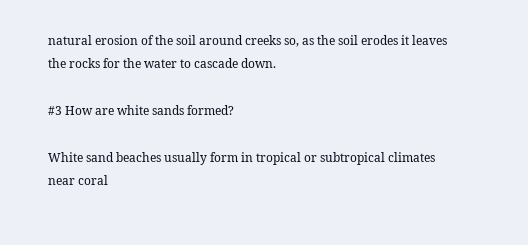natural erosion of the soil around creeks so, as the soil erodes it leaves the rocks for the water to cascade down.

#3 How are white sands formed?

White sand beaches usually form in tropical or subtropical climates near coral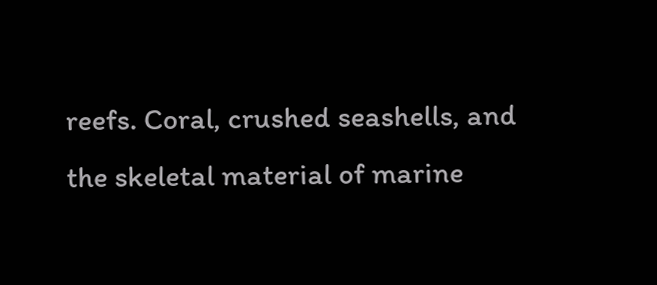reefs. Coral, crushed seashells, and the skeletal material of marine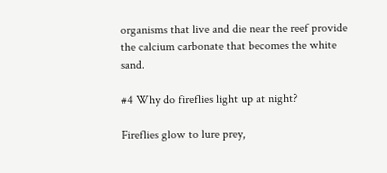organisms that live and die near the reef provide the calcium carbonate that becomes the white sand.

#4 Why do fireflies light up at night?

Fireflies glow to lure prey,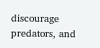discourage predators, and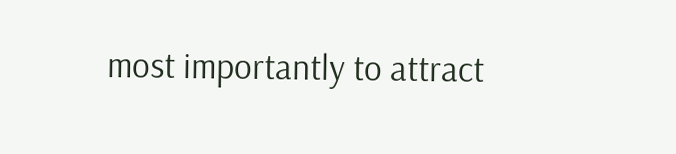most importantly to attract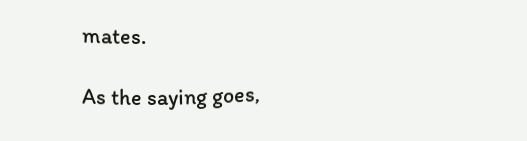mates.

As the saying goes,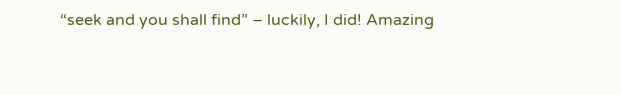“seek and you shall find” – luckily, I did! Amazing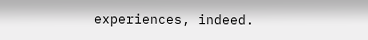experiences, indeed.